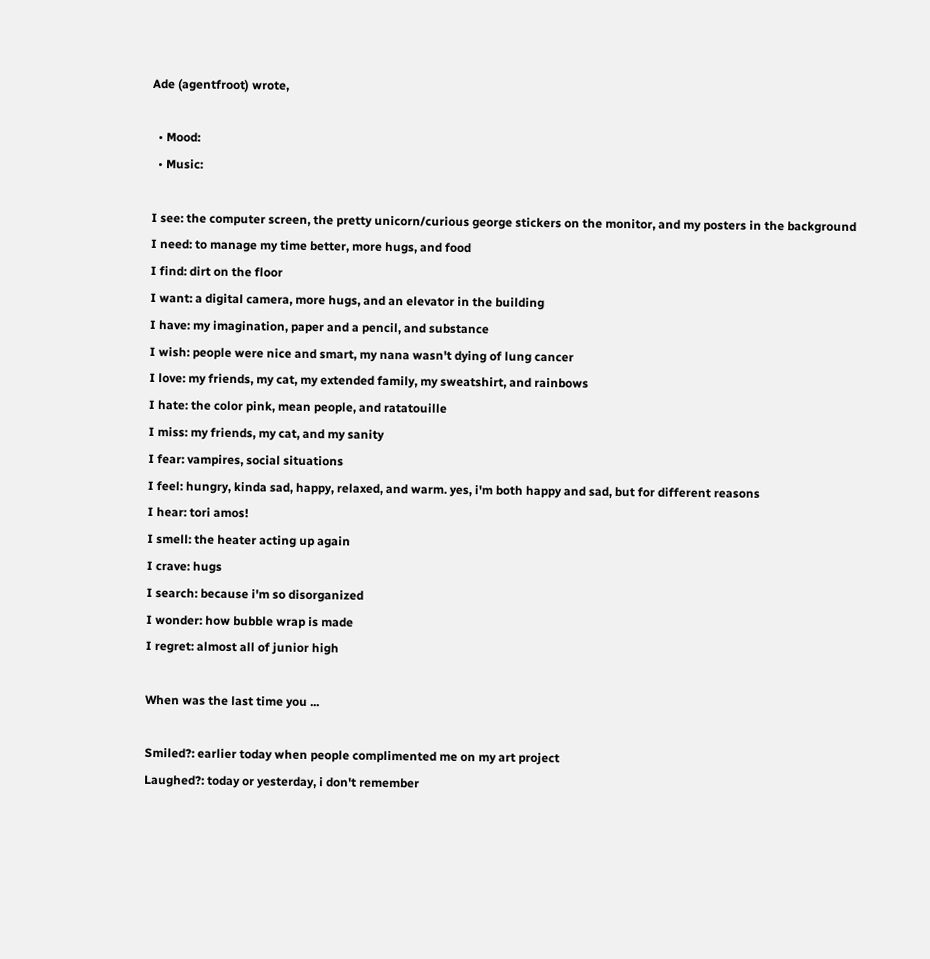Ade (agentfroot) wrote,

  • Mood:
  • Music:

I see: the computer screen, the pretty unicorn/curious george stickers on the monitor, and my posters in the background
I need: to manage my time better, more hugs, and food
I find: dirt on the floor
I want: a digital camera, more hugs, and an elevator in the building
I have: my imagination, paper and a pencil, and substance
I wish: people were nice and smart, my nana wasn't dying of lung cancer
I love: my friends, my cat, my extended family, my sweatshirt, and rainbows
I hate: the color pink, mean people, and ratatouille
I miss: my friends, my cat, and my sanity
I fear: vampires, social situations
I feel: hungry, kinda sad, happy, relaxed, and warm. yes, i'm both happy and sad, but for different reasons
I hear: tori amos!
I smell: the heater acting up again
I crave: hugs
I search: because i'm so disorganized
I wonder: how bubble wrap is made
I regret: almost all of junior high

When was the last time you ...

Smiled?: earlier today when people complimented me on my art project
Laughed?: today or yesterday, i don't remember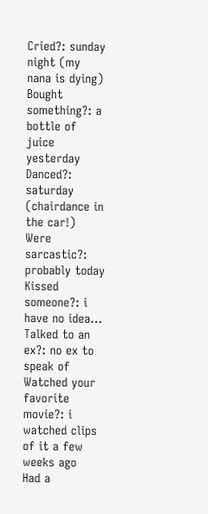Cried?: sunday night (my nana is dying)
Bought something?: a bottle of juice yesterday
Danced?: saturday (chairdance in the car!)
Were sarcastic?: probably today
Kissed someone?: i have no idea...
Talked to an ex?: no ex to speak of
Watched your favorite movie?: i watched clips of it a few weeks ago
Had a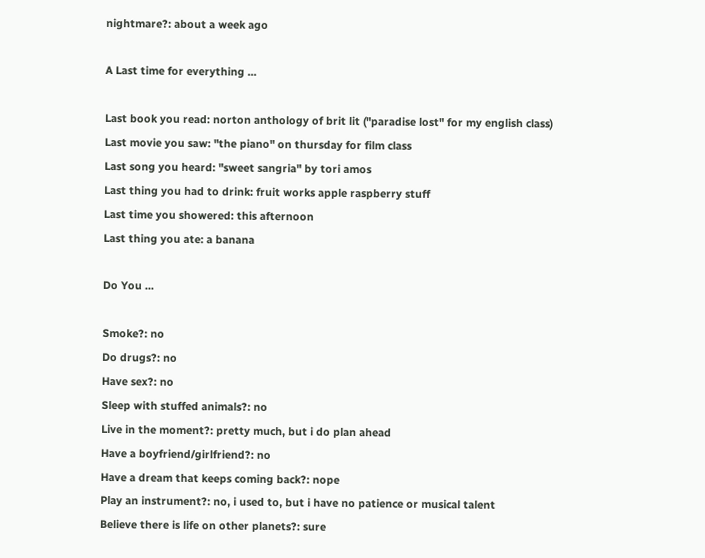nightmare?: about a week ago

A Last time for everything ...

Last book you read: norton anthology of brit lit ("paradise lost" for my english class)
Last movie you saw: "the piano" on thursday for film class
Last song you heard: "sweet sangria" by tori amos
Last thing you had to drink: fruit works apple raspberry stuff
Last time you showered: this afternoon
Last thing you ate: a banana

Do You ...

Smoke?: no
Do drugs?: no
Have sex?: no
Sleep with stuffed animals?: no
Live in the moment?: pretty much, but i do plan ahead
Have a boyfriend/girlfriend?: no
Have a dream that keeps coming back?: nope
Play an instrument?: no, i used to, but i have no patience or musical talent
Believe there is life on other planets?: sure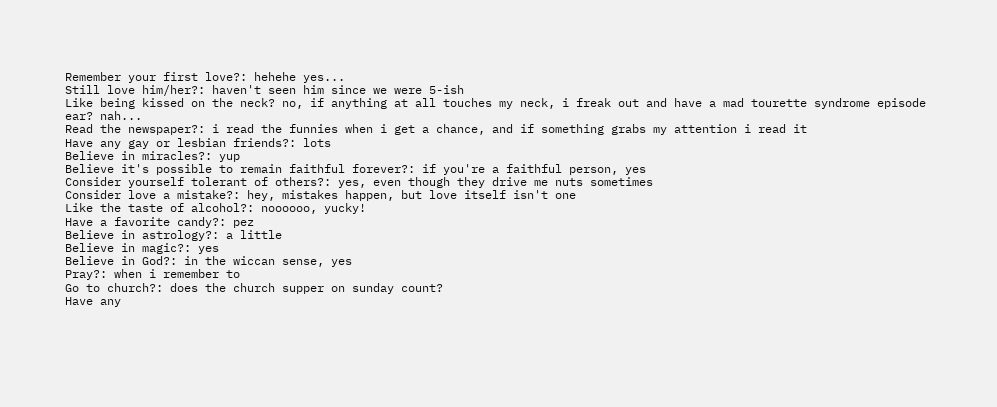Remember your first love?: hehehe yes...
Still love him/her?: haven't seen him since we were 5-ish
Like being kissed on the neck? no, if anything at all touches my neck, i freak out and have a mad tourette syndrome episode
ear? nah...
Read the newspaper?: i read the funnies when i get a chance, and if something grabs my attention i read it
Have any gay or lesbian friends?: lots
Believe in miracles?: yup
Believe it's possible to remain faithful forever?: if you're a faithful person, yes
Consider yourself tolerant of others?: yes, even though they drive me nuts sometimes
Consider love a mistake?: hey, mistakes happen, but love itself isn't one
Like the taste of alcohol?: noooooo, yucky!
Have a favorite candy?: pez
Believe in astrology?: a little
Believe in magic?: yes
Believe in God?: in the wiccan sense, yes
Pray?: when i remember to
Go to church?: does the church supper on sunday count?
Have any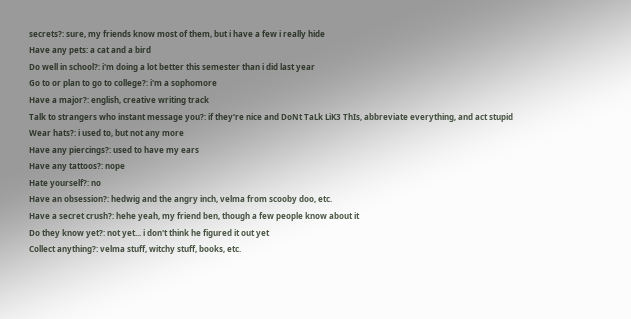secrets?: sure, my friends know most of them, but i have a few i really hide
Have any pets: a cat and a bird
Do well in school?: i'm doing a lot better this semester than i did last year
Go to or plan to go to college?: i'm a sophomore
Have a major?: english, creative writing track
Talk to strangers who instant message you?: if they're nice and DoNt TaLk LiK3 ThIs, abbreviate everything, and act stupid
Wear hats?: i used to, but not any more
Have any piercings?: used to have my ears
Have any tattoos?: nope
Hate yourself?: no
Have an obsession?: hedwig and the angry inch, velma from scooby doo, etc.
Have a secret crush?: hehe yeah, my friend ben, though a few people know about it
Do they know yet?: not yet... i don't think he figured it out yet
Collect anything?: velma stuff, witchy stuff, books, etc.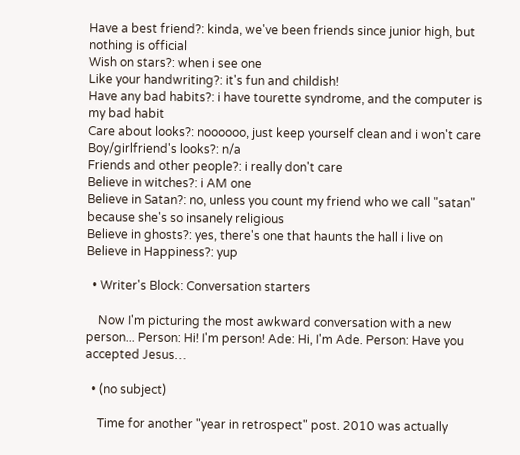Have a best friend?: kinda, we've been friends since junior high, but nothing is official
Wish on stars?: when i see one
Like your handwriting?: it's fun and childish!
Have any bad habits?: i have tourette syndrome, and the computer is my bad habit
Care about looks?: noooooo, just keep yourself clean and i won't care
Boy/girlfriend's looks?: n/a
Friends and other people?: i really don't care
Believe in witches?: i AM one
Believe in Satan?: no, unless you count my friend who we call "satan" because she's so insanely religious
Believe in ghosts?: yes, there's one that haunts the hall i live on
Believe in Happiness?: yup

  • Writer's Block: Conversation starters

    Now I'm picturing the most awkward conversation with a new person... Person: Hi! I'm person! Ade: Hi, I'm Ade. Person: Have you accepted Jesus…

  • (no subject)

    Time for another "year in retrospect" post. 2010 was actually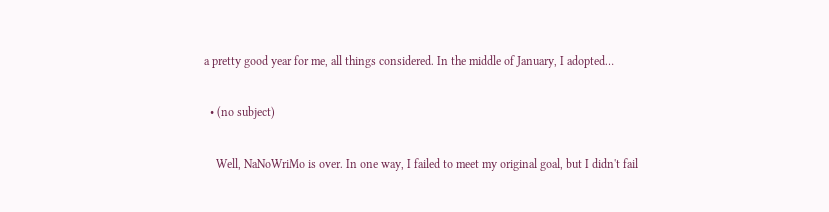a pretty good year for me, all things considered. In the middle of January, I adopted…

  • (no subject)

    Well, NaNoWriMo is over. In one way, I failed to meet my original goal, but I didn't fail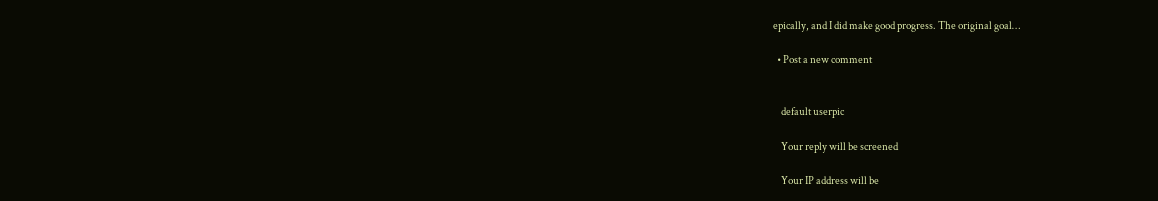epically, and I did make good progress. The original goal…

  • Post a new comment


    default userpic

    Your reply will be screened

    Your IP address will be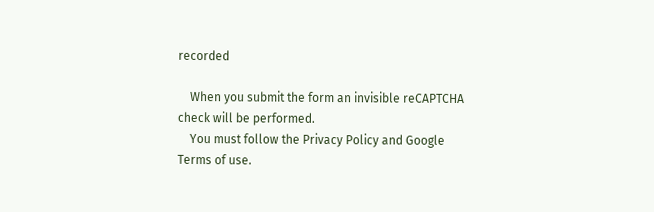recorded

    When you submit the form an invisible reCAPTCHA check will be performed.
    You must follow the Privacy Policy and Google Terms of use.